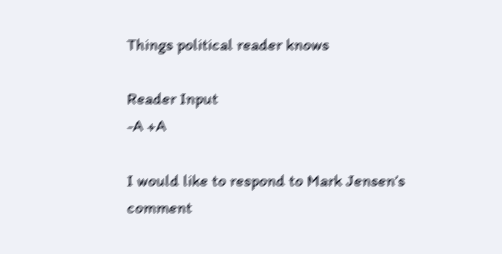Things political reader knows

Reader Input
-A +A

I would like to respond to Mark Jensen’s comment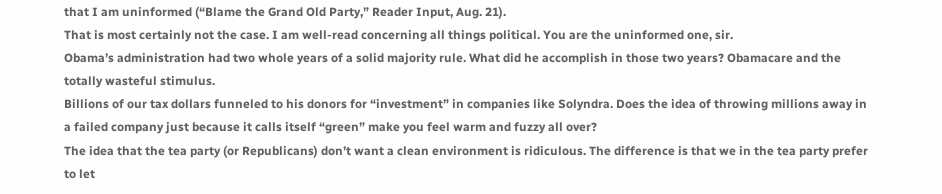that I am uninformed (“Blame the Grand Old Party,” Reader Input, Aug. 21).
That is most certainly not the case. I am well-read concerning all things political. You are the uninformed one, sir.
Obama’s administration had two whole years of a solid majority rule. What did he accomplish in those two years? Obamacare and the totally wasteful stimulus.
Billions of our tax dollars funneled to his donors for “investment” in companies like Solyndra. Does the idea of throwing millions away in a failed company just because it calls itself “green” make you feel warm and fuzzy all over?
The idea that the tea party (or Republicans) don’t want a clean environment is ridiculous. The difference is that we in the tea party prefer to let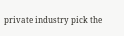private industry pick the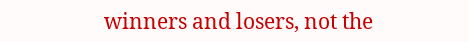winners and losers, not the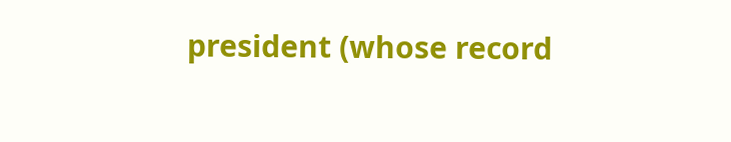president (whose record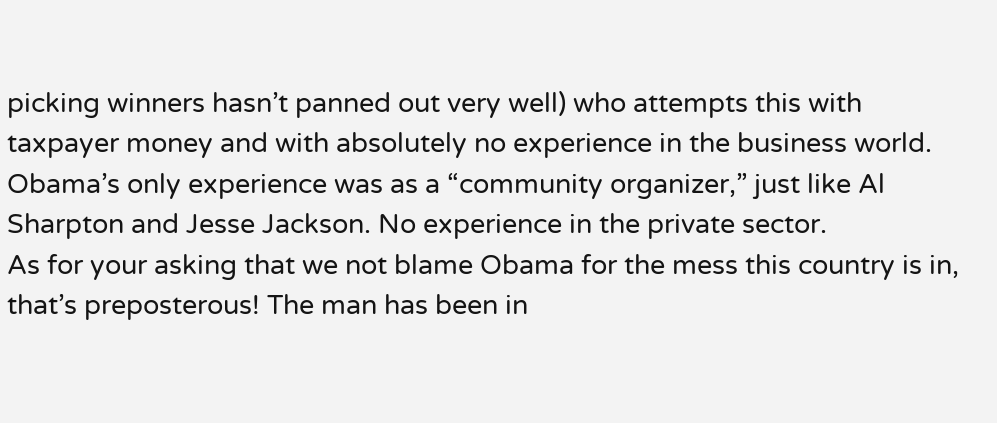picking winners hasn’t panned out very well) who attempts this with taxpayer money and with absolutely no experience in the business world.
Obama’s only experience was as a “community organizer,” just like Al Sharpton and Jesse Jackson. No experience in the private sector.
As for your asking that we not blame Obama for the mess this country is in, that’s preposterous! The man has been in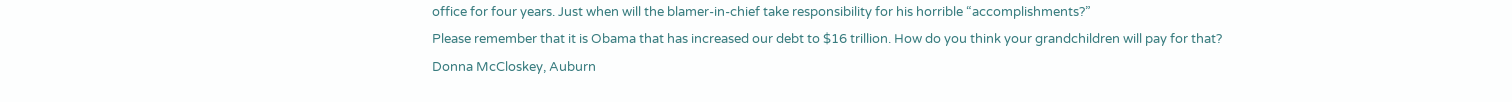office for four years. Just when will the blamer-in-chief take responsibility for his horrible “accomplishments?”
Please remember that it is Obama that has increased our debt to $16 trillion. How do you think your grandchildren will pay for that?
Donna McCloskey, Auburn